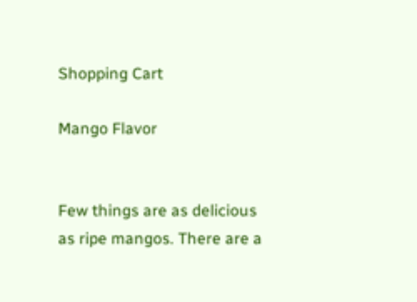Shopping Cart

Mango Flavor


Few things are as delicious as ripe mangos. There are a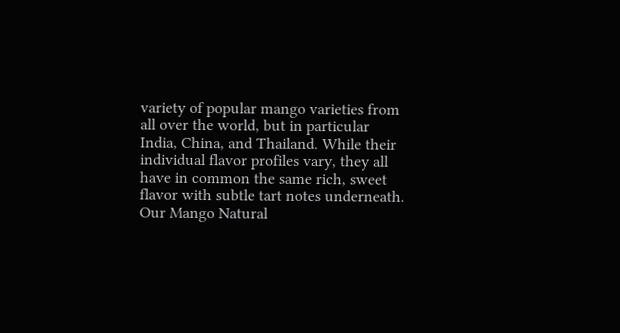variety of popular mango varieties from all over the world, but in particular India, China, and Thailand. While their individual flavor profiles vary, they all have in common the same rich, sweet flavor with subtle tart notes underneath. Our Mango Natural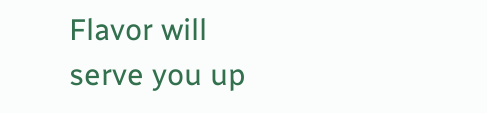Flavor will serve you up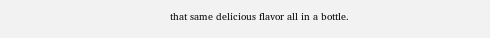that same delicious flavor all in a bottle.